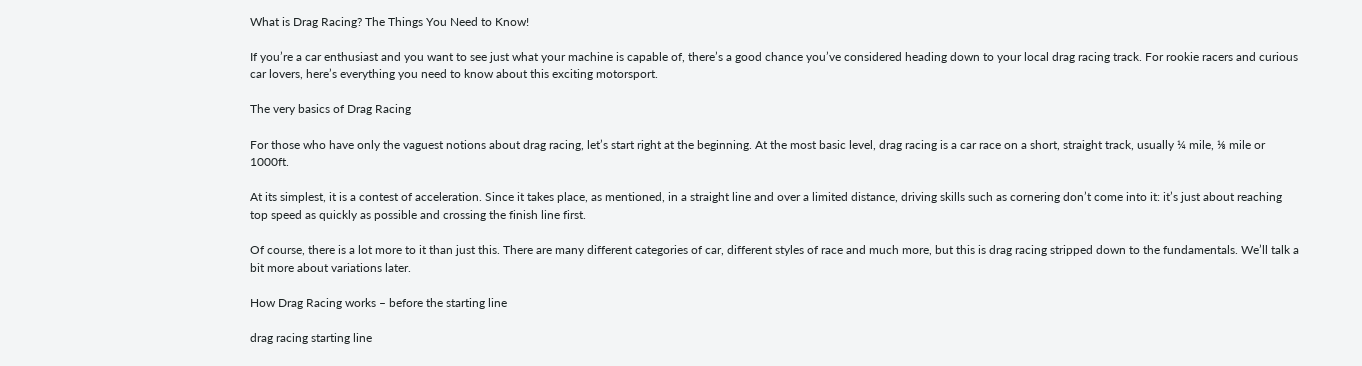What is Drag Racing? The Things You Need to Know!

If you’re a car enthusiast and you want to see just what your machine is capable of, there’s a good chance you’ve considered heading down to your local drag racing track. For rookie racers and curious car lovers, here’s everything you need to know about this exciting motorsport.

The very basics of Drag Racing

For those who have only the vaguest notions about drag racing, let’s start right at the beginning. At the most basic level, drag racing is a car race on a short, straight track, usually ¼ mile, ⅛ mile or 1000ft.

At its simplest, it is a contest of acceleration. Since it takes place, as mentioned, in a straight line and over a limited distance, driving skills such as cornering don’t come into it: it’s just about reaching top speed as quickly as possible and crossing the finish line first.

Of course, there is a lot more to it than just this. There are many different categories of car, different styles of race and much more, but this is drag racing stripped down to the fundamentals. We’ll talk a bit more about variations later.

How Drag Racing works – before the starting line

drag racing starting line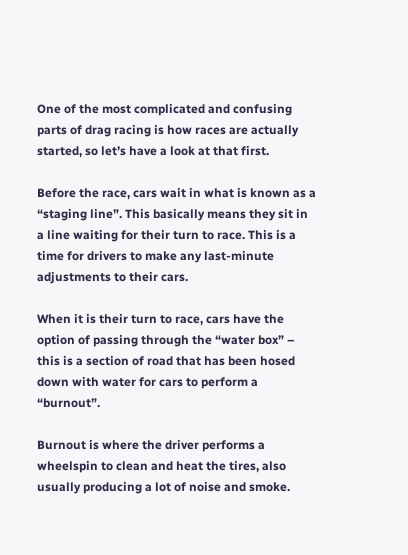One of the most complicated and confusing parts of drag racing is how races are actually started, so let’s have a look at that first.

Before the race, cars wait in what is known as a “staging line”. This basically means they sit in a line waiting for their turn to race. This is a time for drivers to make any last-minute adjustments to their cars.

When it is their turn to race, cars have the option of passing through the “water box” – this is a section of road that has been hosed down with water for cars to perform a “burnout”.

Burnout is where the driver performs a wheelspin to clean and heat the tires, also usually producing a lot of noise and smoke.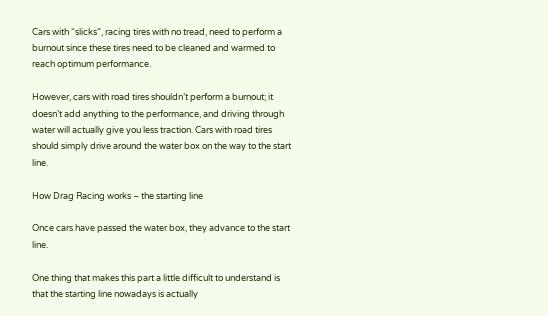Cars with “slicks”, racing tires with no tread, need to perform a burnout since these tires need to be cleaned and warmed to reach optimum performance.

However, cars with road tires shouldn’t perform a burnout; it doesn’t add anything to the performance, and driving through water will actually give you less traction. Cars with road tires should simply drive around the water box on the way to the start line.

How Drag Racing works – the starting line

Once cars have passed the water box, they advance to the start line.

One thing that makes this part a little difficult to understand is that the starting line nowadays is actually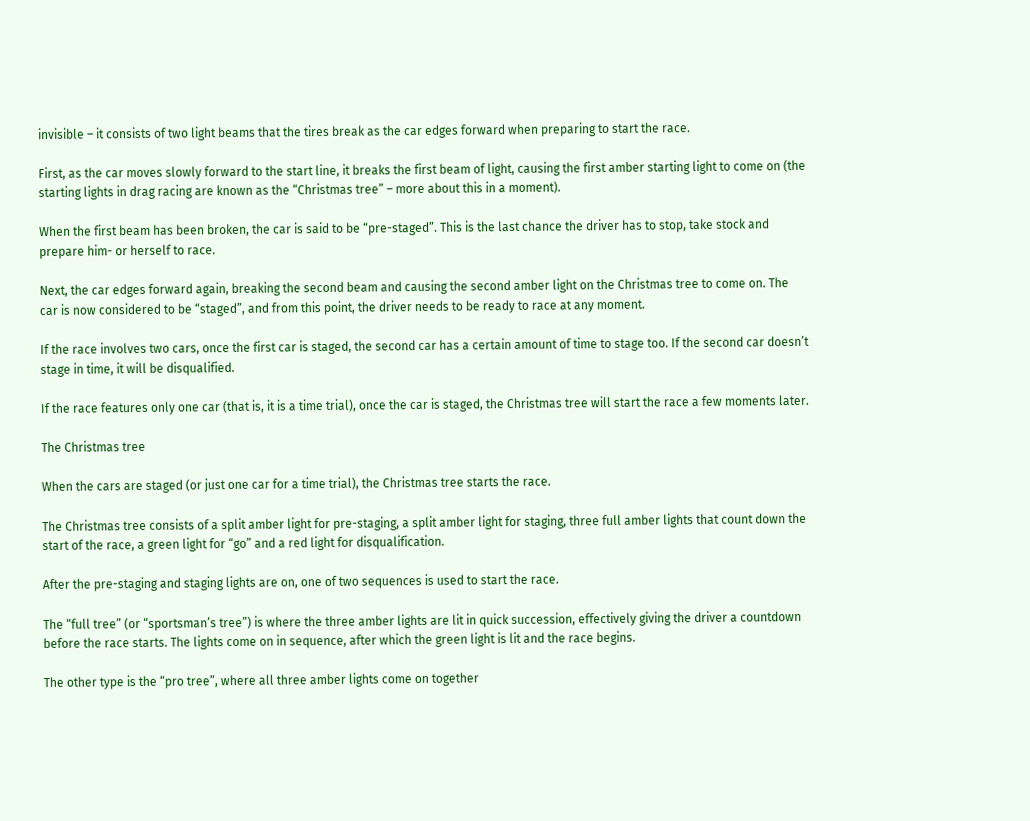invisible – it consists of two light beams that the tires break as the car edges forward when preparing to start the race.

First, as the car moves slowly forward to the start line, it breaks the first beam of light, causing the first amber starting light to come on (the starting lights in drag racing are known as the “Christmas tree” – more about this in a moment).

When the first beam has been broken, the car is said to be “pre-staged”. This is the last chance the driver has to stop, take stock and prepare him- or herself to race.

Next, the car edges forward again, breaking the second beam and causing the second amber light on the Christmas tree to come on. The car is now considered to be “staged”, and from this point, the driver needs to be ready to race at any moment.

If the race involves two cars, once the first car is staged, the second car has a certain amount of time to stage too. If the second car doesn’t stage in time, it will be disqualified.

If the race features only one car (that is, it is a time trial), once the car is staged, the Christmas tree will start the race a few moments later.

The Christmas tree

When the cars are staged (or just one car for a time trial), the Christmas tree starts the race.

The Christmas tree consists of a split amber light for pre-staging, a split amber light for staging, three full amber lights that count down the start of the race, a green light for “go” and a red light for disqualification.

After the pre-staging and staging lights are on, one of two sequences is used to start the race.

The “full tree” (or “sportsman’s tree”) is where the three amber lights are lit in quick succession, effectively giving the driver a countdown before the race starts. The lights come on in sequence, after which the green light is lit and the race begins.

The other type is the “pro tree”, where all three amber lights come on together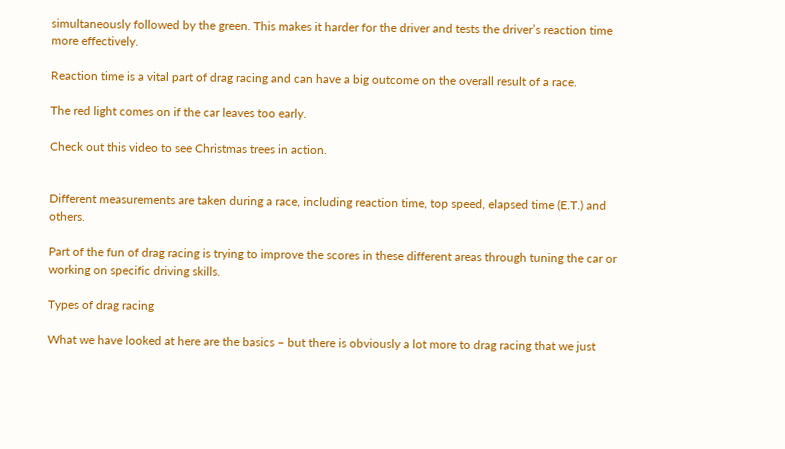simultaneously followed by the green. This makes it harder for the driver and tests the driver’s reaction time more effectively.

Reaction time is a vital part of drag racing and can have a big outcome on the overall result of a race.

The red light comes on if the car leaves too early.

Check out this video to see Christmas trees in action.


Different measurements are taken during a race, including reaction time, top speed, elapsed time (E.T.) and others.

Part of the fun of drag racing is trying to improve the scores in these different areas through tuning the car or working on specific driving skills.

Types of drag racing

What we have looked at here are the basics – but there is obviously a lot more to drag racing that we just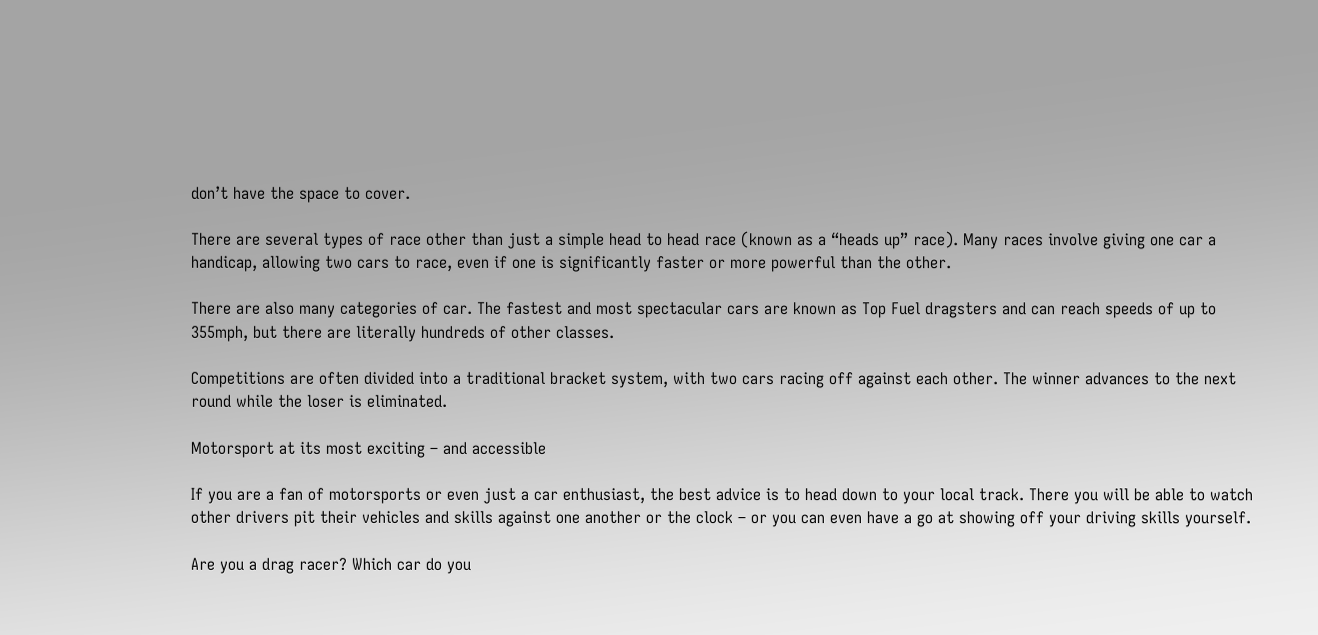don’t have the space to cover.

There are several types of race other than just a simple head to head race (known as a “heads up” race). Many races involve giving one car a handicap, allowing two cars to race, even if one is significantly faster or more powerful than the other.

There are also many categories of car. The fastest and most spectacular cars are known as Top Fuel dragsters and can reach speeds of up to 355mph, but there are literally hundreds of other classes.

Competitions are often divided into a traditional bracket system, with two cars racing off against each other. The winner advances to the next round while the loser is eliminated.

Motorsport at its most exciting – and accessible

If you are a fan of motorsports or even just a car enthusiast, the best advice is to head down to your local track. There you will be able to watch other drivers pit their vehicles and skills against one another or the clock – or you can even have a go at showing off your driving skills yourself.

Are you a drag racer? Which car do you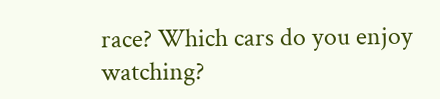race? Which cars do you enjoy watching?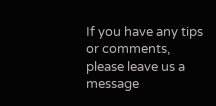If you have any tips or comments, please leave us a message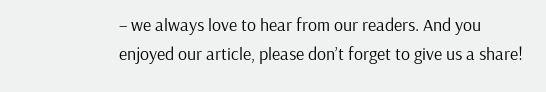– we always love to hear from our readers. And you enjoyed our article, please don’t forget to give us a share!